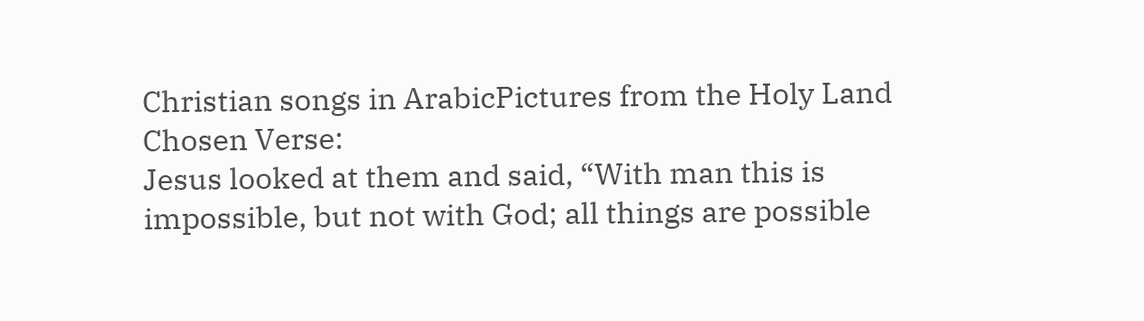Christian songs in ArabicPictures from the Holy Land
Chosen Verse:
Jesus looked at them and said, “With man this is impossible, but not with God; all things are possible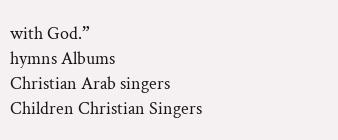with God.”
hymns Albums
Christian Arab singers
Children Christian Singers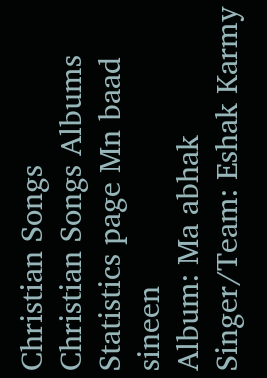Christian Songs
Christian Songs Albums
Statistics page Mn baad sineen
Album: Ma abhak
Singer/Team: Eshak Karmy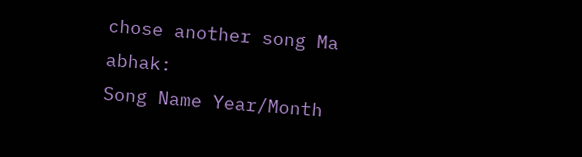chose another song Ma abhak:
Song Name Year/Month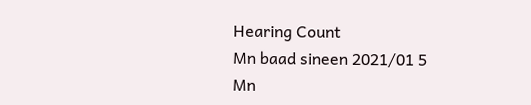Hearing Count
Mn baad sineen 2021/01 5
Mn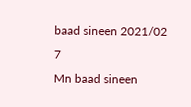baad sineen 2021/02 7
Mn baad sineen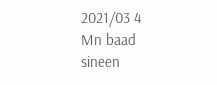2021/03 4
Mn baad sineen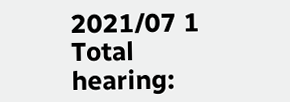2021/07 1
Total hearing: